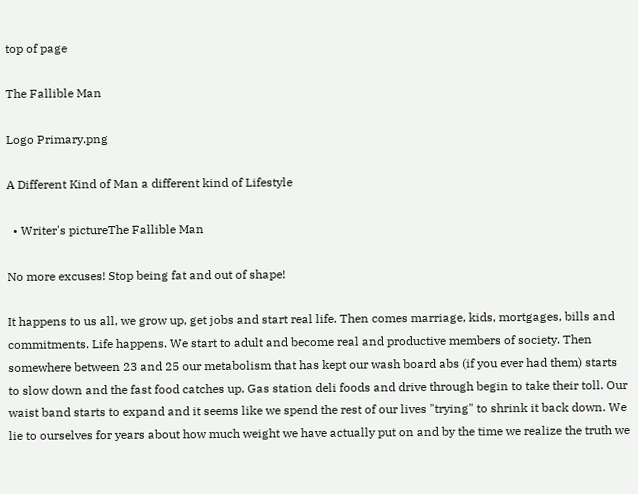top of page

The Fallible Man

Logo Primary.png

A Different Kind of Man a different kind of Lifestyle

  • Writer's pictureThe Fallible Man

No more excuses! Stop being fat and out of shape!

It happens to us all, we grow up, get jobs and start real life. Then comes marriage, kids, mortgages, bills and commitments. Life happens. We start to adult and become real and productive members of society. Then somewhere between 23 and 25 our metabolism that has kept our wash board abs (if you ever had them) starts to slow down and the fast food catches up. Gas station deli foods and drive through begin to take their toll. Our waist band starts to expand and it seems like we spend the rest of our lives "trying" to shrink it back down. We lie to ourselves for years about how much weight we have actually put on and by the time we realize the truth we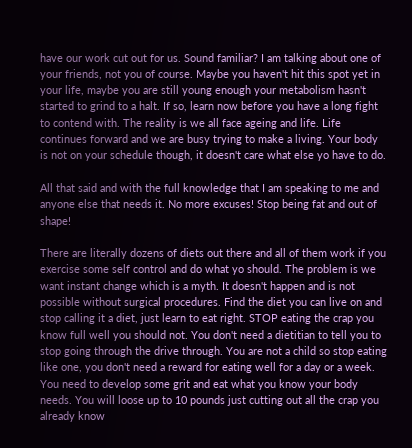have our work cut out for us. Sound familiar? I am talking about one of your friends, not you of course. Maybe you haven't hit this spot yet in your life, maybe you are still young enough your metabolism hasn't started to grind to a halt. If so, learn now before you have a long fight to contend with. The reality is we all face ageing and life. Life continues forward and we are busy trying to make a living. Your body is not on your schedule though, it doesn't care what else yo have to do.

All that said and with the full knowledge that I am speaking to me and anyone else that needs it. No more excuses! Stop being fat and out of shape!

There are literally dozens of diets out there and all of them work if you exercise some self control and do what yo should. The problem is we want instant change which is a myth. It doesn't happen and is not possible without surgical procedures. Find the diet you can live on and stop calling it a diet, just learn to eat right. STOP eating the crap you know full well you should not. You don't need a dietitian to tell you to stop going through the drive through. You are not a child so stop eating like one, you don't need a reward for eating well for a day or a week. You need to develop some grit and eat what you know your body needs. You will loose up to 10 pounds just cutting out all the crap you already know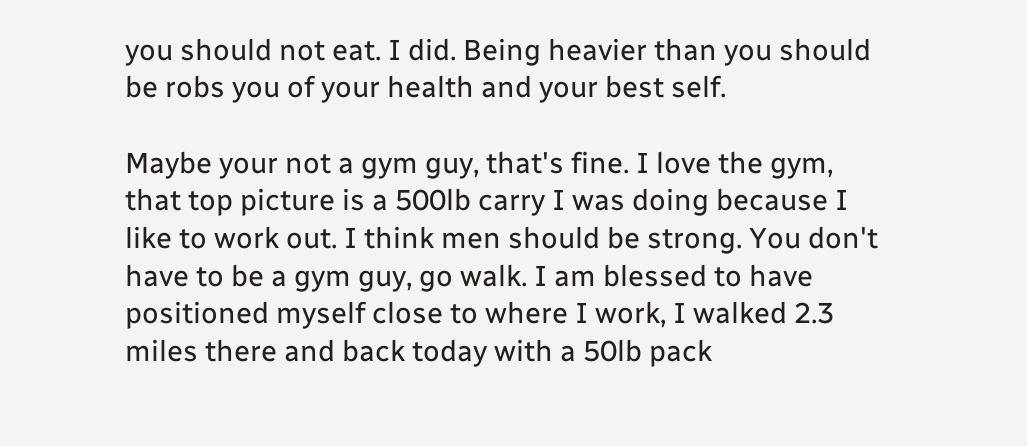you should not eat. I did. Being heavier than you should be robs you of your health and your best self.

Maybe your not a gym guy, that's fine. I love the gym, that top picture is a 500lb carry I was doing because I like to work out. I think men should be strong. You don't have to be a gym guy, go walk. I am blessed to have positioned myself close to where I work, I walked 2.3 miles there and back today with a 50lb pack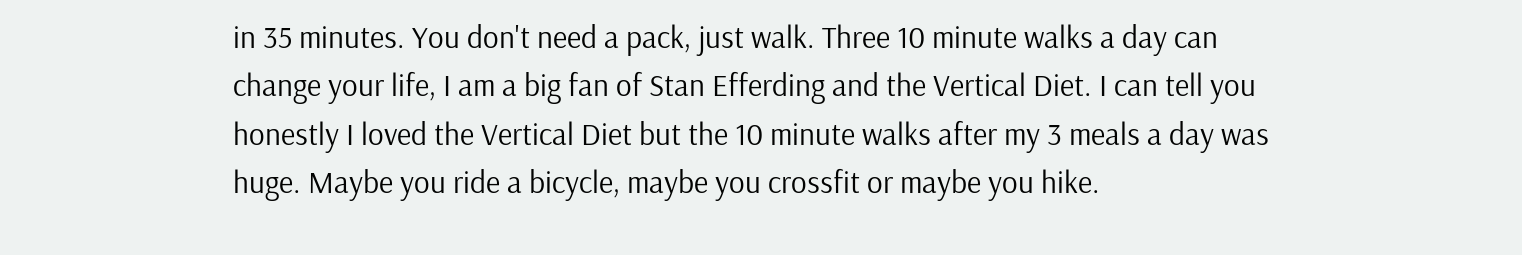in 35 minutes. You don't need a pack, just walk. Three 10 minute walks a day can change your life, I am a big fan of Stan Efferding and the Vertical Diet. I can tell you honestly I loved the Vertical Diet but the 10 minute walks after my 3 meals a day was huge. Maybe you ride a bicycle, maybe you crossfit or maybe you hike.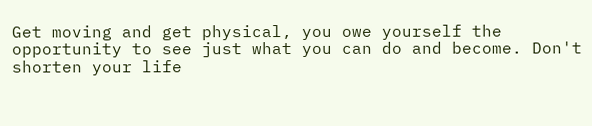Get moving and get physical, you owe yourself the opportunity to see just what you can do and become. Don't shorten your life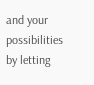and your possibilities by letting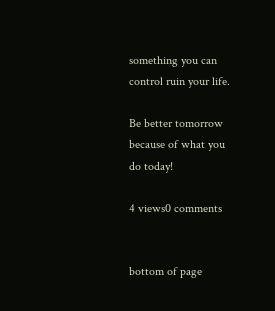something you can control ruin your life.

Be better tomorrow because of what you do today!

4 views0 comments


bottom of page